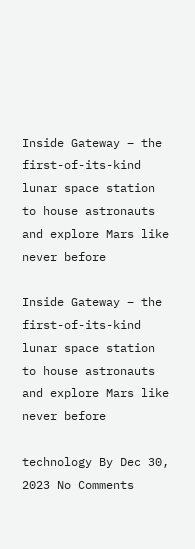Inside Gateway – the first-of-its-kind lunar space station to house astronauts and explore Mars like never before

Inside Gateway – the first-of-its-kind lunar space station to house astronauts and explore Mars like never before

technology By Dec 30, 2023 No Comments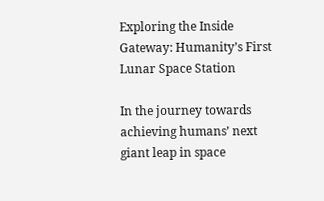Exploring the Inside Gateway: Humanity’s First Lunar Space Station

In the journey towards achieving humans’ next giant leap in space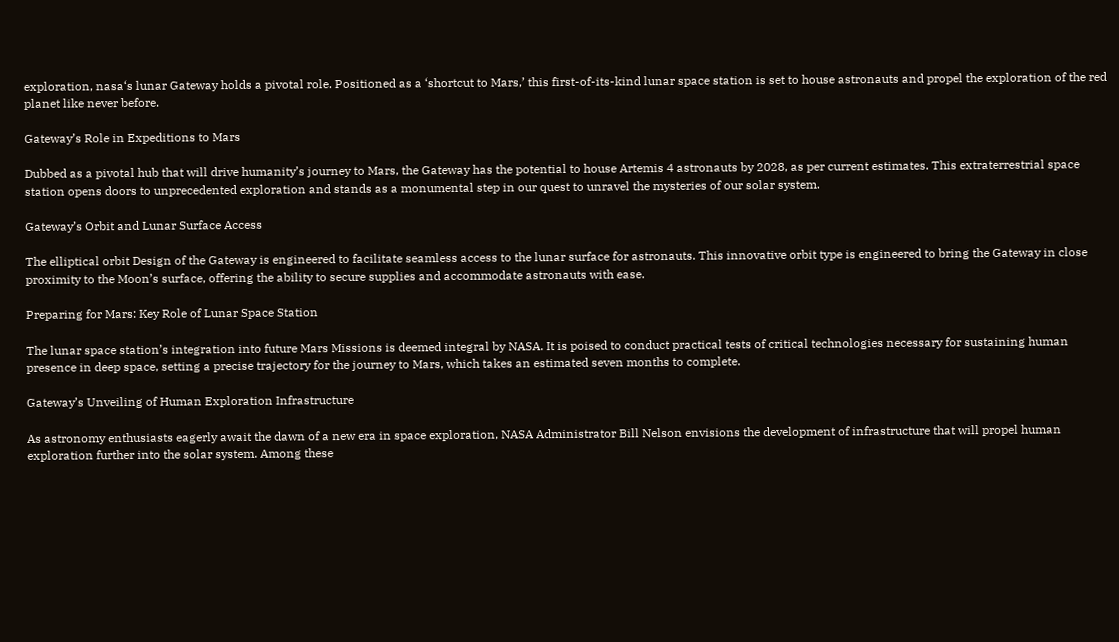exploration, nasa‘s lunar Gateway holds a pivotal role. Positioned as a ‘shortcut to Mars,’ this first-of-its-kind lunar space station is set to house astronauts and propel the exploration of the red planet like never before.

Gateway’s Role in Expeditions to Mars

Dubbed as a pivotal hub that will drive humanity’s journey to Mars, the Gateway has the potential to house Artemis 4 astronauts by 2028, as per current estimates. This extraterrestrial space station opens doors to unprecedented exploration and stands as a monumental step in our quest to unravel the mysteries of our solar system.

Gateway’s Orbit and Lunar Surface Access

The elliptical orbit Design of the Gateway is engineered to facilitate seamless access to the lunar surface for astronauts. This innovative orbit type is engineered to bring the Gateway in close proximity to the Moon’s surface, offering the ability to secure supplies and accommodate astronauts with ease.

Preparing for Mars: Key Role of Lunar Space Station

The lunar space station’s integration into future Mars Missions is deemed integral by NASA. It is poised to conduct practical tests of critical technologies necessary for sustaining human presence in deep space, setting a precise trajectory for the journey to Mars, which takes an estimated seven months to complete.

Gateway’s Unveiling of Human Exploration Infrastructure

As astronomy enthusiasts eagerly await the dawn of a new era in space exploration, NASA Administrator Bill Nelson envisions the development of infrastructure that will propel human exploration further into the solar system. Among these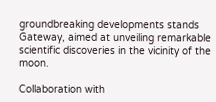groundbreaking developments stands Gateway, aimed at unveiling remarkable scientific discoveries in the vicinity of the moon.

Collaboration with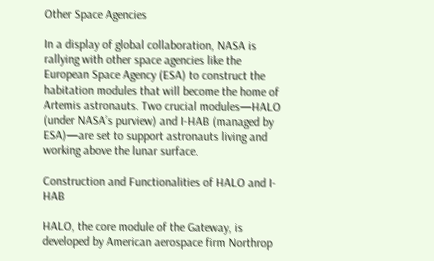Other Space Agencies

In a display of global collaboration, NASA is rallying with other space agencies like the European Space Agency (ESA) to construct the habitation modules that will become the home of Artemis astronauts. Two crucial modules—HALO (under NASA’s purview) and I-HAB (managed by ESA)—are set to support astronauts living and working above the lunar surface.

Construction and Functionalities of HALO and I-HAB

HALO, the core module of the Gateway, is developed by American aerospace firm Northrop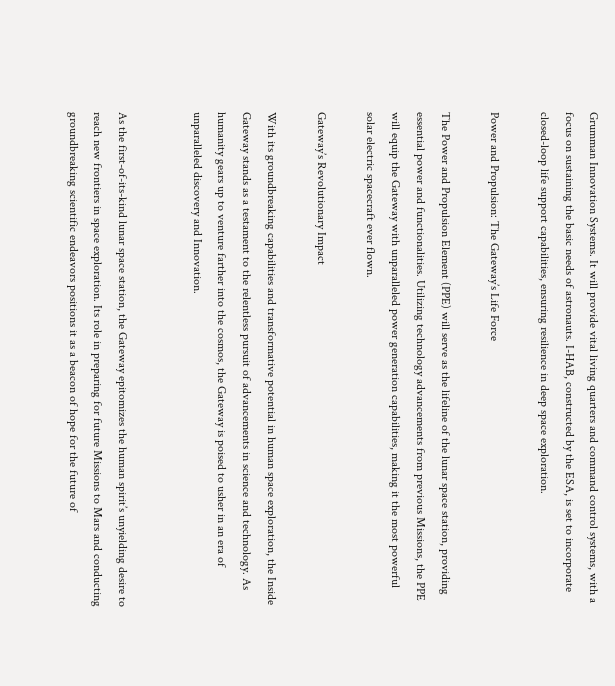Grumman Innovation Systems. It will provide vital living quarters and command control systems, with a focus on sustaining the basic needs of astronauts. I-HAB, constructed by the ESA, is set to incorporate closed-loop life support capabilities, ensuring resilience in deep space exploration.

Power and Propulsion: The Gateway’s Life Force

The Power and Propulsion Element (PPE) will serve as the lifeline of the lunar space station, providing essential power and functionalities. Utilizing technology advancements from previous Missions, the PPE will equip the Gateway with unparalleled power generation capabilities, making it the most powerful solar electric spacecraft ever flown.

Gateway’s Revolutionary Impact

With its groundbreaking capabilities and transformative potential in human space exploration, the Inside Gateway stands as a testament to the relentless pursuit of advancements in science and technology. As humanity gears up to venture farther into the cosmos, the Gateway is poised to usher in an era of unparalleled discovery and Innovation.


As the first-of-its-kind lunar space station, the Gateway epitomizes the human spirit’s unyielding desire to reach new frontiers in space exploration. Its role in preparing for future Missions to Mars and conducting groundbreaking scientific endeavors positions it as a beacon of hope for the future of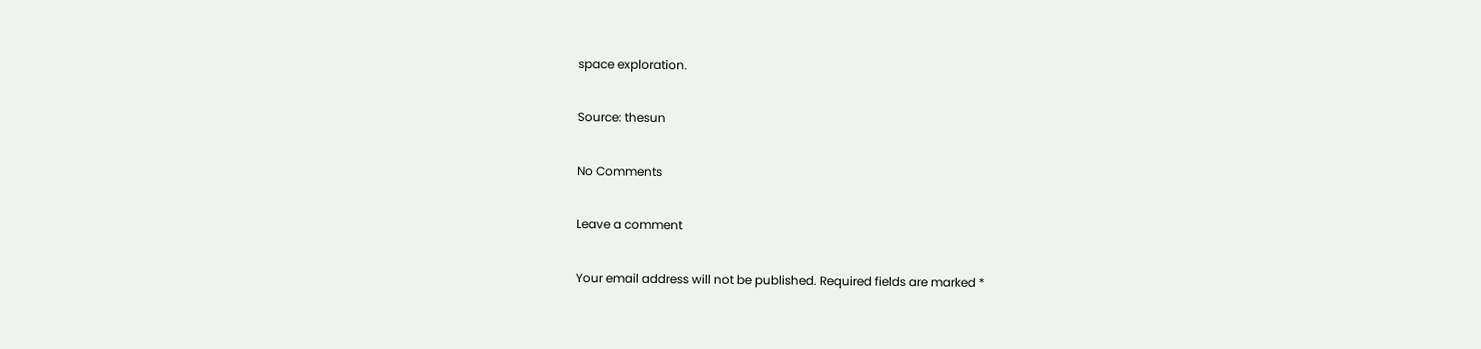space exploration.

Source: thesun

No Comments

Leave a comment

Your email address will not be published. Required fields are marked *